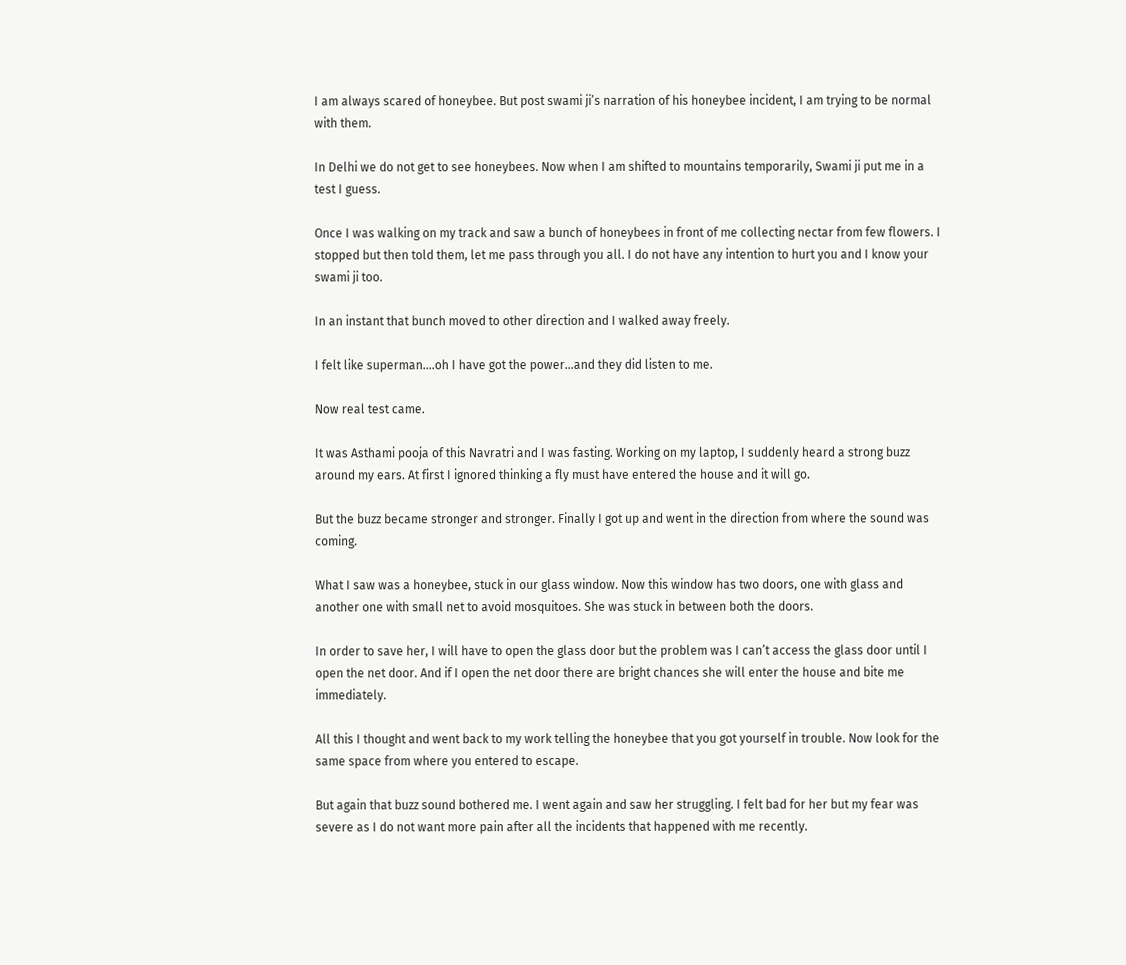I am always scared of honeybee. But post swami ji’s narration of his honeybee incident, I am trying to be normal with them.

In Delhi we do not get to see honeybees. Now when I am shifted to mountains temporarily, Swami ji put me in a test I guess.

Once I was walking on my track and saw a bunch of honeybees in front of me collecting nectar from few flowers. I stopped but then told them, let me pass through you all. I do not have any intention to hurt you and I know your swami ji too.

In an instant that bunch moved to other direction and I walked away freely.

I felt like superman….oh I have got the power…and they did listen to me.

Now real test came.

It was Asthami pooja of this Navratri and I was fasting. Working on my laptop, I suddenly heard a strong buzz around my ears. At first I ignored thinking a fly must have entered the house and it will go.

But the buzz became stronger and stronger. Finally I got up and went in the direction from where the sound was coming.

What I saw was a honeybee, stuck in our glass window. Now this window has two doors, one with glass and another one with small net to avoid mosquitoes. She was stuck in between both the doors.

In order to save her, I will have to open the glass door but the problem was I can’t access the glass door until I open the net door. And if I open the net door there are bright chances she will enter the house and bite me immediately.

All this I thought and went back to my work telling the honeybee that you got yourself in trouble. Now look for the same space from where you entered to escape.

But again that buzz sound bothered me. I went again and saw her struggling. I felt bad for her but my fear was severe as I do not want more pain after all the incidents that happened with me recently.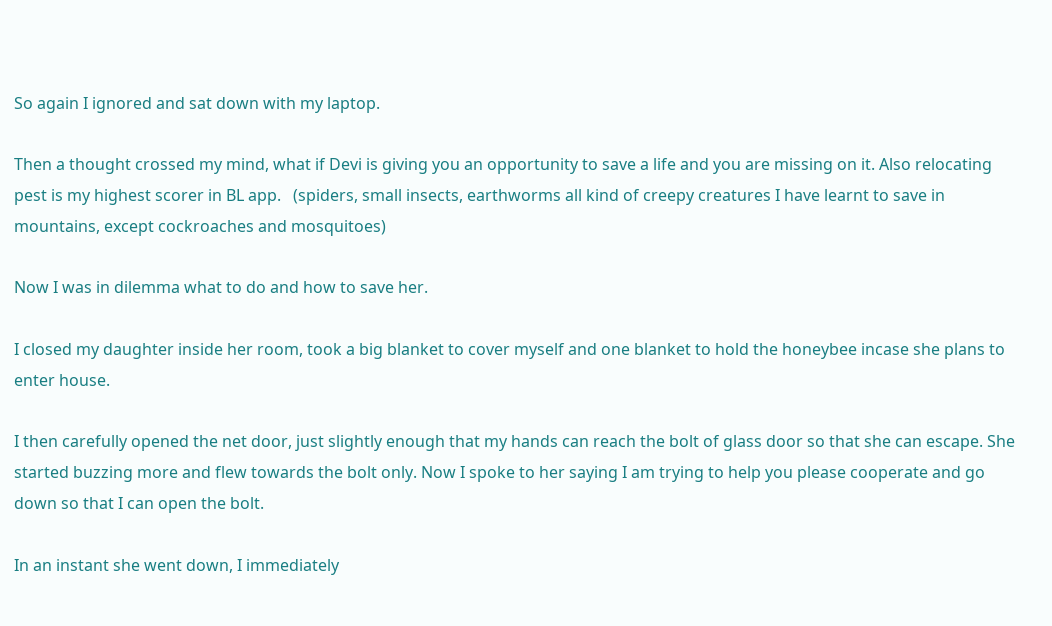So again I ignored and sat down with my laptop.

Then a thought crossed my mind, what if Devi is giving you an opportunity to save a life and you are missing on it. Also relocating pest is my highest scorer in BL app.   (spiders, small insects, earthworms all kind of creepy creatures I have learnt to save in mountains, except cockroaches and mosquitoes)

Now I was in dilemma what to do and how to save her.

I closed my daughter inside her room, took a big blanket to cover myself and one blanket to hold the honeybee incase she plans to enter house.

I then carefully opened the net door, just slightly enough that my hands can reach the bolt of glass door so that she can escape. She started buzzing more and flew towards the bolt only. Now I spoke to her saying I am trying to help you please cooperate and go down so that I can open the bolt.

In an instant she went down, I immediately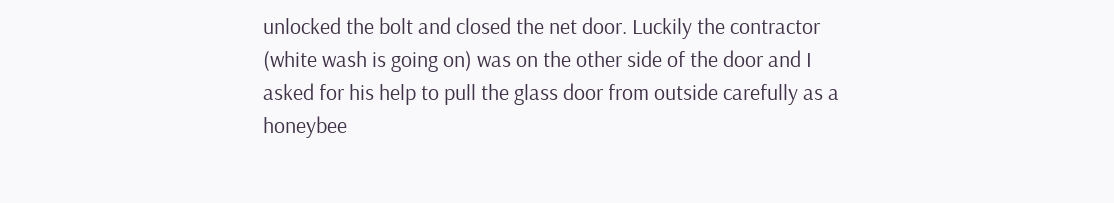unlocked the bolt and closed the net door. Luckily the contractor (white wash is going on) was on the other side of the door and I asked for his help to pull the glass door from outside carefully as a honeybee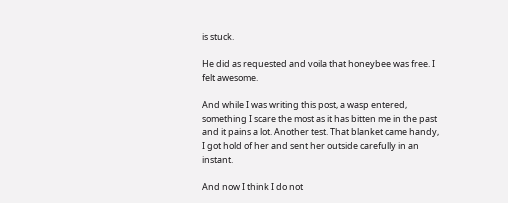is stuck.

He did as requested and voila that honeybee was free. I felt awesome.

And while I was writing this post, a wasp entered, something I scare the most as it has bitten me in the past and it pains a lot. Another test. That blanket came handy, I got hold of her and sent her outside carefully in an instant.

And now I think I do not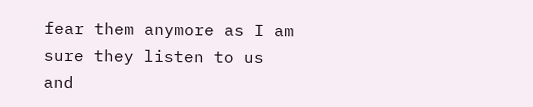fear them anymore as I am sure they listen to us and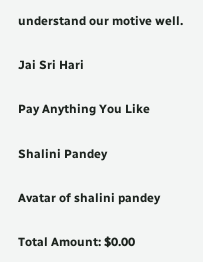understand our motive well.

Jai Sri Hari

Pay Anything You Like

Shalini Pandey

Avatar of shalini pandey

Total Amount: $0.00